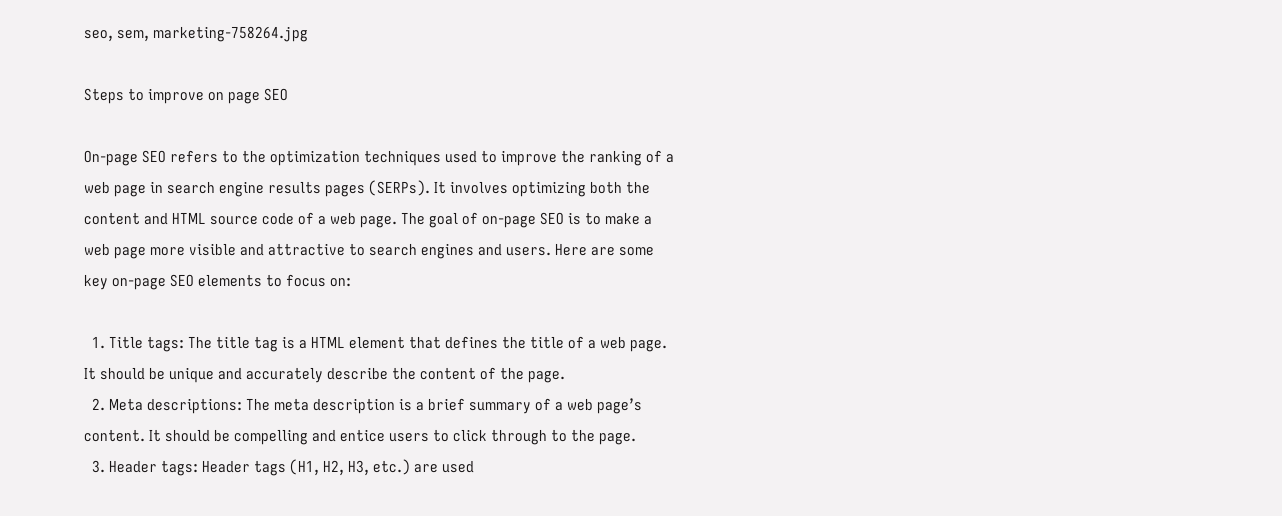seo, sem, marketing-758264.jpg

Steps to improve on page SEO

On-page SEO refers to the optimization techniques used to improve the ranking of a web page in search engine results pages (SERPs). It involves optimizing both the content and HTML source code of a web page. The goal of on-page SEO is to make a web page more visible and attractive to search engines and users. Here are some key on-page SEO elements to focus on:

  1. Title tags: The title tag is a HTML element that defines the title of a web page. It should be unique and accurately describe the content of the page.
  2. Meta descriptions: The meta description is a brief summary of a web page’s content. It should be compelling and entice users to click through to the page.
  3. Header tags: Header tags (H1, H2, H3, etc.) are used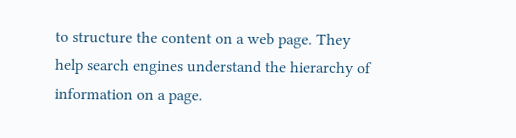to structure the content on a web page. They help search engines understand the hierarchy of information on a page.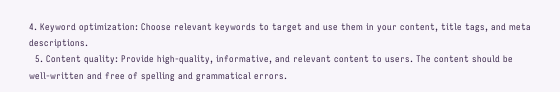4. Keyword optimization: Choose relevant keywords to target and use them in your content, title tags, and meta descriptions.
  5. Content quality: Provide high-quality, informative, and relevant content to users. The content should be well-written and free of spelling and grammatical errors.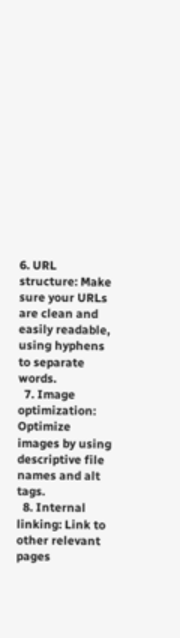6. URL structure: Make sure your URLs are clean and easily readable, using hyphens to separate words.
  7. Image optimization: Optimize images by using descriptive file names and alt tags.
  8. Internal linking: Link to other relevant pages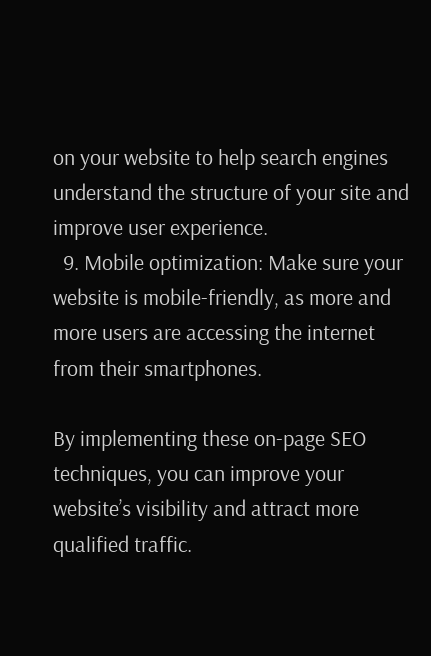on your website to help search engines understand the structure of your site and improve user experience.
  9. Mobile optimization: Make sure your website is mobile-friendly, as more and more users are accessing the internet from their smartphones.

By implementing these on-page SEO techniques, you can improve your website’s visibility and attract more qualified traffic.